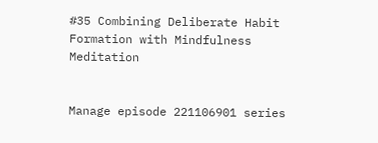#35 Combining Deliberate Habit Formation with Mindfulness Meditation


Manage episode 221106901 series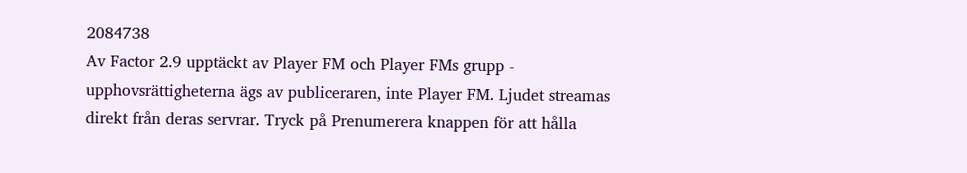2084738
Av Factor 2.9 upptäckt av Player FM och Player FMs grupp - upphovsrättigheterna ägs av publiceraren, inte Player FM. Ljudet streamas direkt från deras servrar. Tryck på Prenumerera knappen för att hålla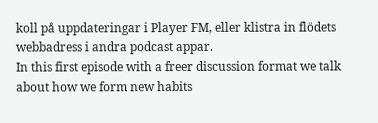koll på uppdateringar i Player FM, eller klistra in flödets webbadress i andra podcast appar.
In this first episode with a freer discussion format we talk about how we form new habits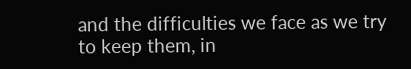and the difficulties we face as we try to keep them, in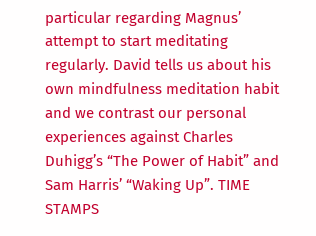particular regarding Magnus’ attempt to start meditating regularly. David tells us about his own mindfulness meditation habit and we contrast our personal experiences against Charles Duhigg’s “The Power of Habit” and Sam Harris’ “Waking Up”. TIME STAMPS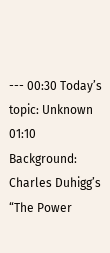--- 00:30 Today’s topic: Unknown 01:10 Background: Charles Duhigg’s “The Power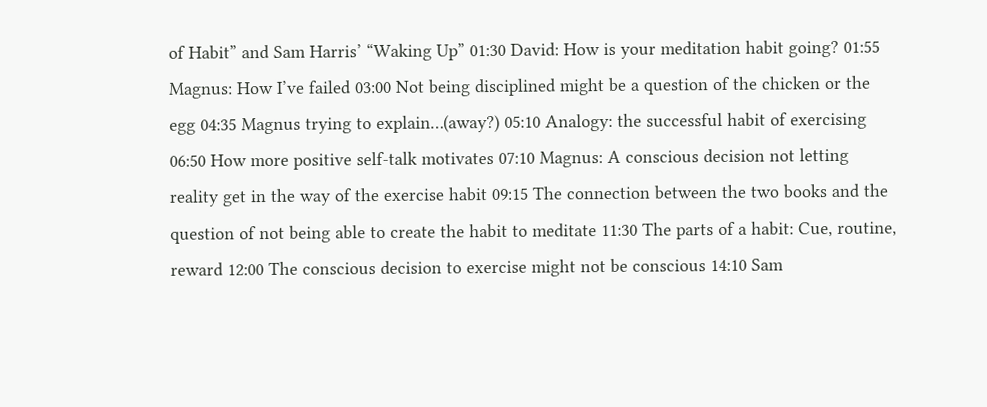of Habit” and Sam Harris’ “Waking Up” 01:30 David: How is your meditation habit going? 01:55 Magnus: How I’ve failed 03:00 Not being disciplined might be a question of the chicken or the egg 04:35 Magnus trying to explain…(away?) 05:10 Analogy: the successful habit of exercising 06:50 How more positive self-talk motivates 07:10 Magnus: A conscious decision not letting reality get in the way of the exercise habit 09:15 The connection between the two books and the question of not being able to create the habit to meditate 11:30 The parts of a habit: Cue, routine, reward 12:00 The conscious decision to exercise might not be conscious 14:10 Sam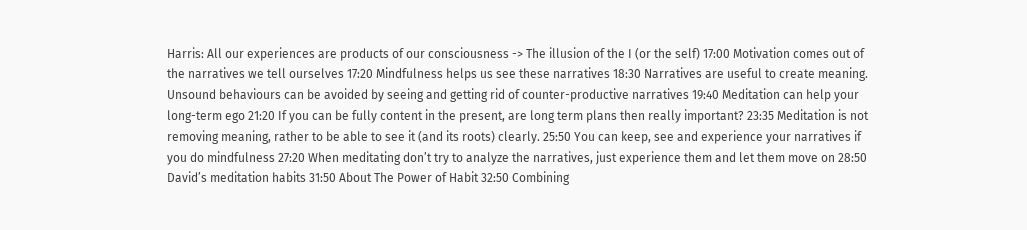Harris: All our experiences are products of our consciousness -> The illusion of the I (or the self) 17:00 Motivation comes out of the narratives we tell ourselves 17:20 Mindfulness helps us see these narratives 18:30 Narratives are useful to create meaning. Unsound behaviours can be avoided by seeing and getting rid of counter-productive narratives 19:40 Meditation can help your long-term ego 21:20 If you can be fully content in the present, are long term plans then really important? 23:35 Meditation is not removing meaning, rather to be able to see it (and its roots) clearly. 25:50 You can keep, see and experience your narratives if you do mindfulness 27:20 When meditating don’t try to analyze the narratives, just experience them and let them move on 28:50 David’s meditation habits 31:50 About The Power of Habit 32:50 Combining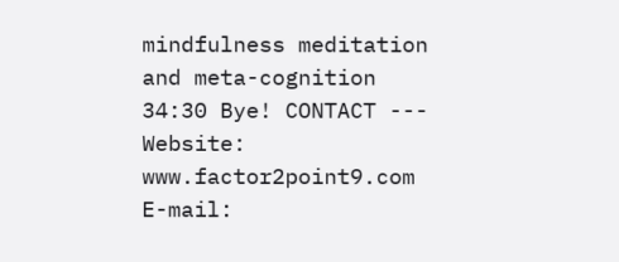mindfulness meditation and meta-cognition 34:30 Bye! CONTACT --- Website: www.factor2point9.com E-mail: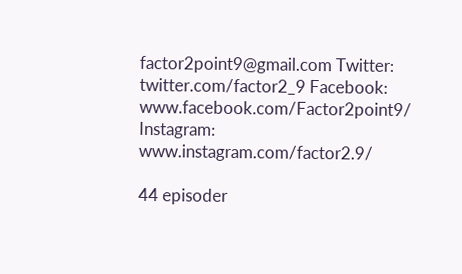factor2point9@gmail.com Twitter: twitter.com/factor2_9 Facebook: www.facebook.com/Factor2point9/ Instagram: www.instagram.com/factor2.9/

44 episoder